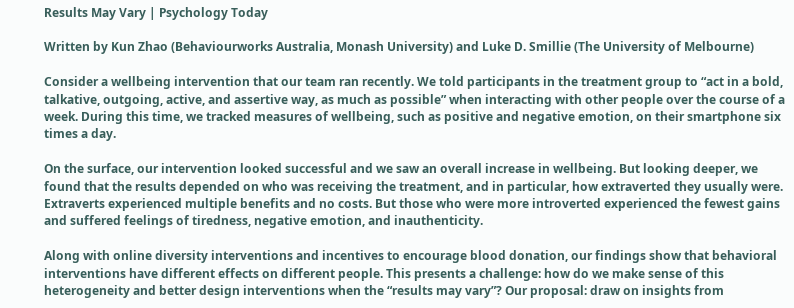Results May Vary | Psychology Today

Written by Kun Zhao (Behaviourworks Australia, Monash University) and Luke D. Smillie (The University of Melbourne)

Consider a wellbeing intervention that our team ran recently. We told participants in the treatment group to “act in a bold, talkative, outgoing, active, and assertive way, as much as possible” when interacting with other people over the course of a week. During this time, we tracked measures of wellbeing, such as positive and negative emotion, on their smartphone six times a day.

On the surface, our intervention looked successful and we saw an overall increase in wellbeing. But looking deeper, we found that the results depended on who was receiving the treatment, and in particular, how extraverted they usually were. Extraverts experienced multiple benefits and no costs. But those who were more introverted experienced the fewest gains and suffered feelings of tiredness, negative emotion, and inauthenticity.

Along with online diversity interventions and incentives to encourage blood donation, our findings show that behavioral interventions have different effects on different people. This presents a challenge: how do we make sense of this heterogeneity and better design interventions when the “results may vary”? Our proposal: draw on insights from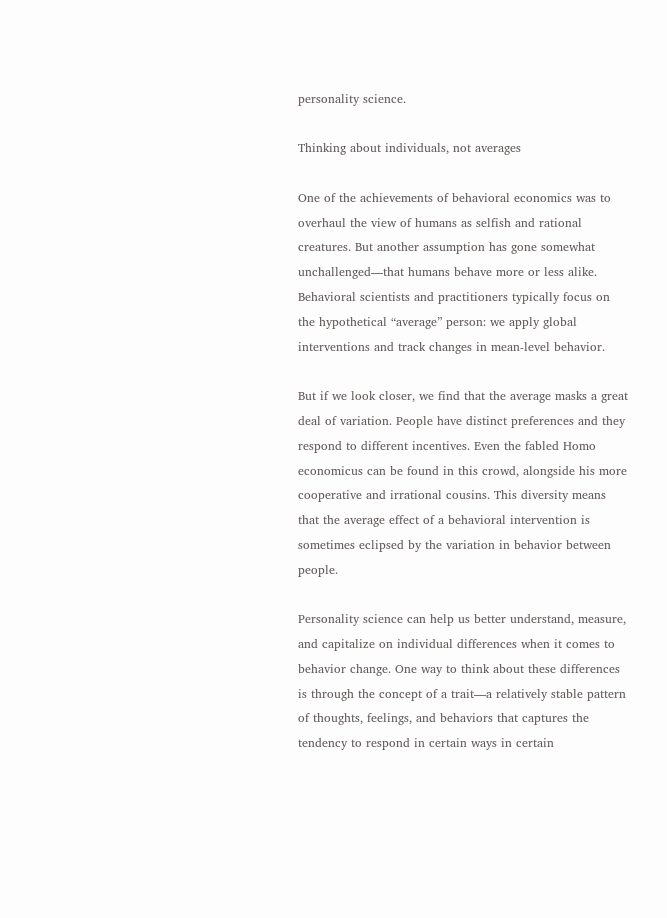personality science.

Thinking about individuals, not averages

One of the achievements of behavioral economics was to overhaul the view of humans as selfish and rational creatures. But another assumption has gone somewhat unchallenged—that humans behave more or less alike. Behavioral scientists and practitioners typically focus on the hypothetical “average” person: we apply global interventions and track changes in mean-level behavior.

But if we look closer, we find that the average masks a great deal of variation. People have distinct preferences and they respond to different incentives. Even the fabled Homo economicus can be found in this crowd, alongside his more cooperative and irrational cousins. This diversity means that the average effect of a behavioral intervention is sometimes eclipsed by the variation in behavior between people.

Personality science can help us better understand, measure, and capitalize on individual differences when it comes to behavior change. One way to think about these differences is through the concept of a trait—a relatively stable pattern of thoughts, feelings, and behaviors that captures the tendency to respond in certain ways in certain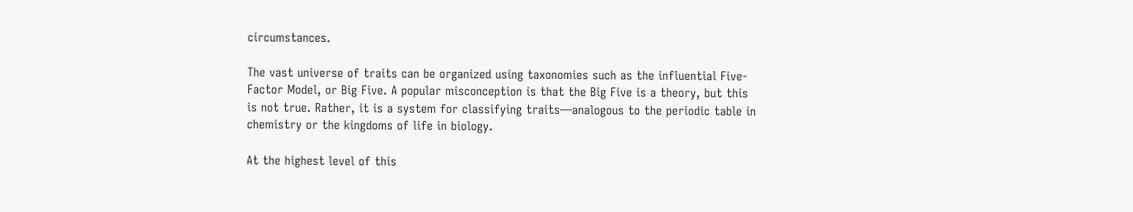circumstances.

The vast universe of traits can be organized using taxonomies such as the influential Five-Factor Model, or Big Five. A popular misconception is that the Big Five is a theory, but this is not true. Rather, it is a system for classifying traits—analogous to the periodic table in chemistry or the kingdoms of life in biology.

At the highest level of this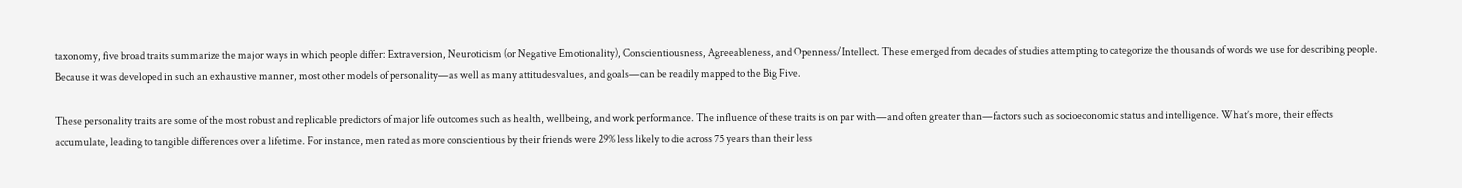taxonomy, five broad traits summarize the major ways in which people differ: Extraversion, Neuroticism (or Negative Emotionality), Conscientiousness, Agreeableness, and Openness/Intellect. These emerged from decades of studies attempting to categorize the thousands of words we use for describing people. Because it was developed in such an exhaustive manner, most other models of personality—as well as many attitudesvalues, and goals—can be readily mapped to the Big Five.

These personality traits are some of the most robust and replicable predictors of major life outcomes such as health, wellbeing, and work performance. The influence of these traits is on par with—and often greater than—factors such as socioeconomic status and intelligence. What’s more, their effects accumulate, leading to tangible differences over a lifetime. For instance, men rated as more conscientious by their friends were 29% less likely to die across 75 years than their less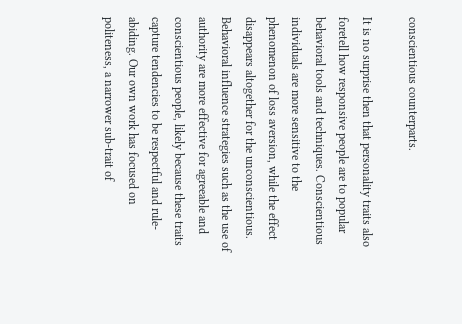conscientious counterparts.

It is no surprise then that personality traits also foretell how responsive people are to popular behavioral tools and techniques. Conscientious individuals are more sensitive to the phenomenon of loss aversion, while the effect disappears altogether for the unconscientious. Behavioral influence strategies such as the use of authority are more effective for agreeable and conscientious people, likely because these traits capture tendencies to be respectful and rule-abiding. Our own work has focused on politeness, a narrower sub-trait of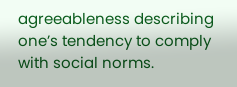agreeableness describing one’s tendency to comply with social norms.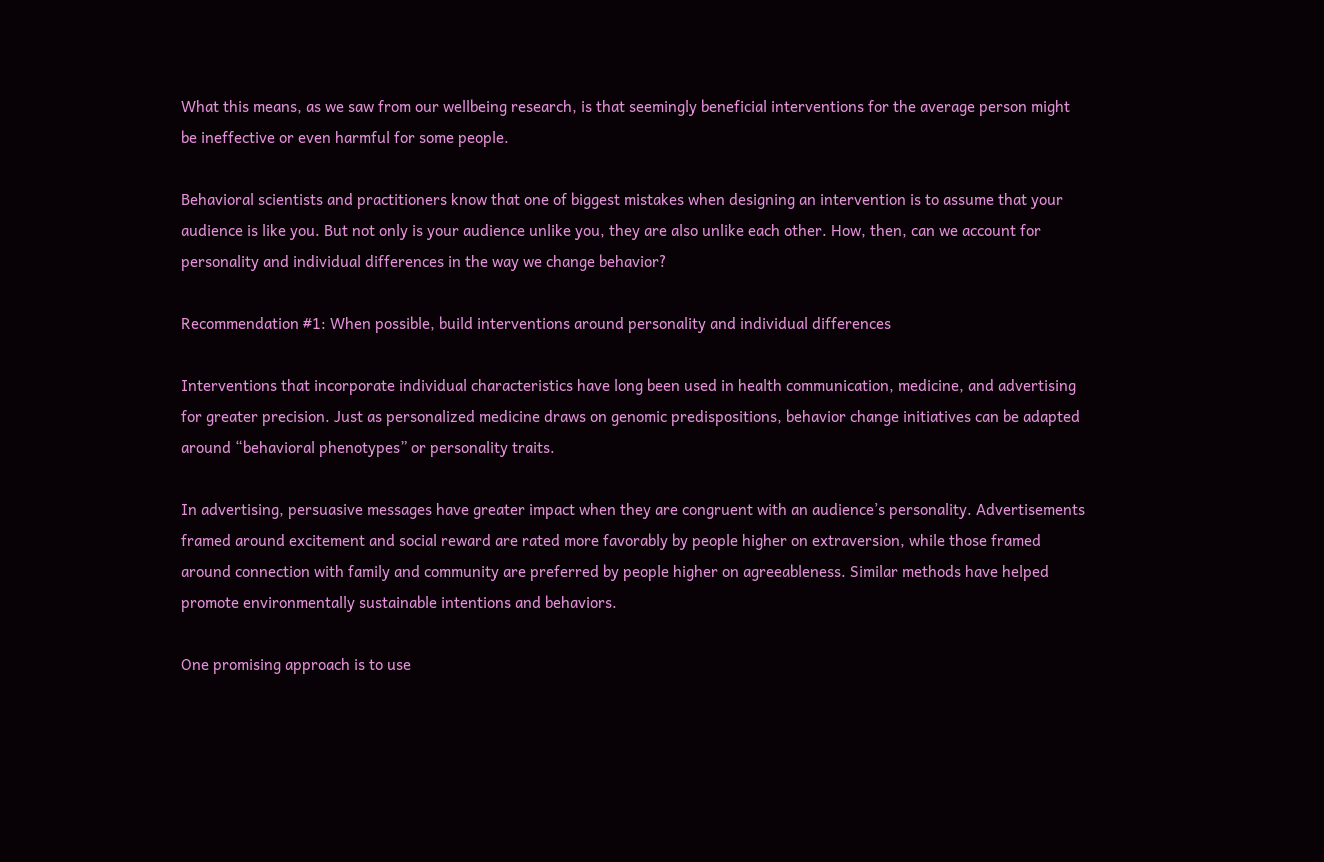What this means, as we saw from our wellbeing research, is that seemingly beneficial interventions for the average person might be ineffective or even harmful for some people.

Behavioral scientists and practitioners know that one of biggest mistakes when designing an intervention is to assume that your audience is like you. But not only is your audience unlike you, they are also unlike each other. How, then, can we account for personality and individual differences in the way we change behavior?

Recommendation #1: When possible, build interventions around personality and individual differences

Interventions that incorporate individual characteristics have long been used in health communication, medicine, and advertising for greater precision. Just as personalized medicine draws on genomic predispositions, behavior change initiatives can be adapted around “behavioral phenotypes” or personality traits.

In advertising, persuasive messages have greater impact when they are congruent with an audience’s personality. Advertisements framed around excitement and social reward are rated more favorably by people higher on extraversion, while those framed around connection with family and community are preferred by people higher on agreeableness. Similar methods have helped promote environmentally sustainable intentions and behaviors.

One promising approach is to use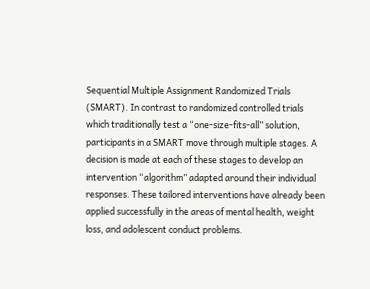Sequential Multiple Assignment Randomized Trials (SMART). In contrast to randomized controlled trials which traditionally test a “one-size-fits-all” solution, participants in a SMART move through multiple stages. A decision is made at each of these stages to develop an intervention “algorithm” adapted around their individual responses. These tailored interventions have already been applied successfully in the areas of mental health, weight loss, and adolescent conduct problems.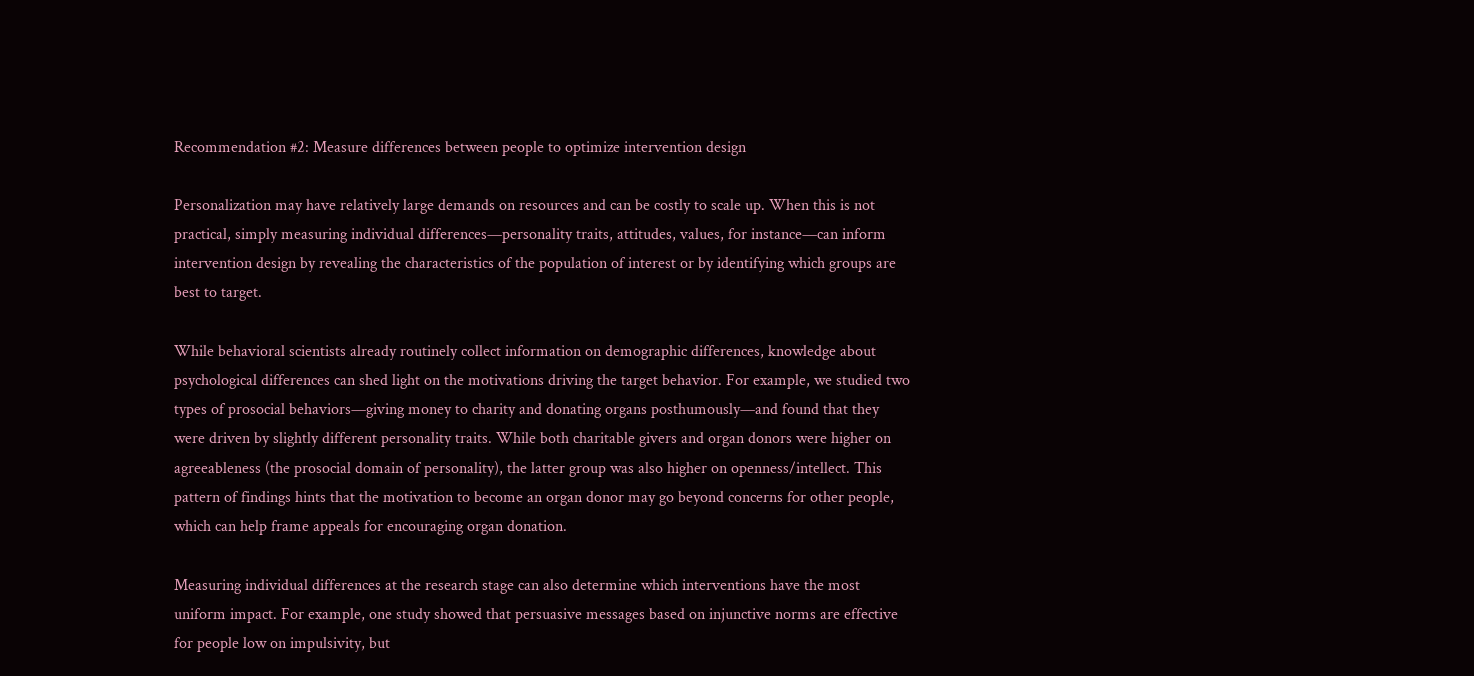Recommendation #2: Measure differences between people to optimize intervention design

Personalization may have relatively large demands on resources and can be costly to scale up. When this is not practical, simply measuring individual differences—personality traits, attitudes, values, for instance—can inform intervention design by revealing the characteristics of the population of interest or by identifying which groups are best to target.

While behavioral scientists already routinely collect information on demographic differences, knowledge about psychological differences can shed light on the motivations driving the target behavior. For example, we studied two types of prosocial behaviors—giving money to charity and donating organs posthumously—and found that they were driven by slightly different personality traits. While both charitable givers and organ donors were higher on agreeableness (the prosocial domain of personality), the latter group was also higher on openness/intellect. This pattern of findings hints that the motivation to become an organ donor may go beyond concerns for other people, which can help frame appeals for encouraging organ donation.

Measuring individual differences at the research stage can also determine which interventions have the most uniform impact. For example, one study showed that persuasive messages based on injunctive norms are effective for people low on impulsivity, but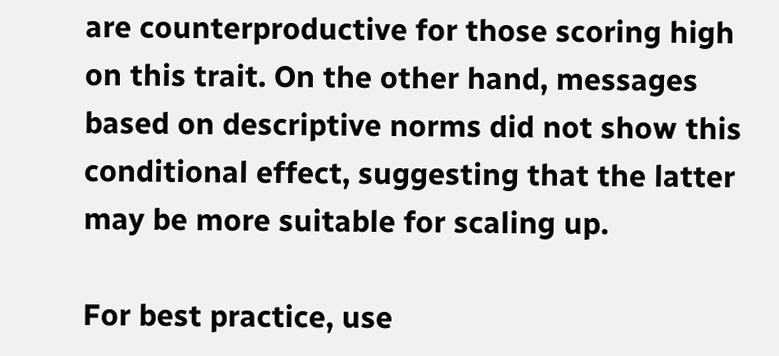are counterproductive for those scoring high on this trait. On the other hand, messages based on descriptive norms did not show this conditional effect, suggesting that the latter may be more suitable for scaling up.

For best practice, use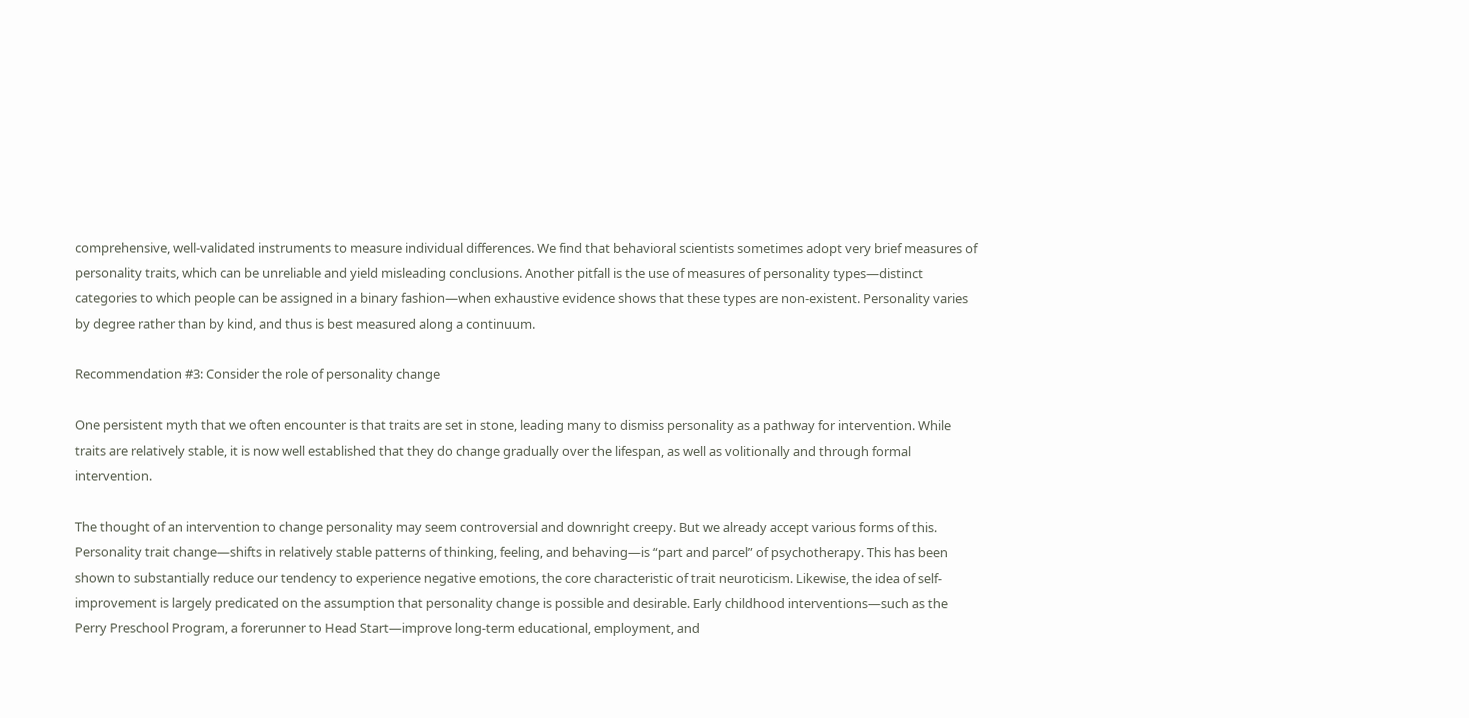comprehensive, well-validated instruments to measure individual differences. We find that behavioral scientists sometimes adopt very brief measures of personality traits, which can be unreliable and yield misleading conclusions. Another pitfall is the use of measures of personality types—distinct categories to which people can be assigned in a binary fashion—when exhaustive evidence shows that these types are non-existent. Personality varies by degree rather than by kind, and thus is best measured along a continuum.

Recommendation #3: Consider the role of personality change

One persistent myth that we often encounter is that traits are set in stone, leading many to dismiss personality as a pathway for intervention. While traits are relatively stable, it is now well established that they do change gradually over the lifespan, as well as volitionally and through formal intervention.

The thought of an intervention to change personality may seem controversial and downright creepy. But we already accept various forms of this. Personality trait change—shifts in relatively stable patterns of thinking, feeling, and behaving—is “part and parcel” of psychotherapy. This has been shown to substantially reduce our tendency to experience negative emotions, the core characteristic of trait neuroticism. Likewise, the idea of self-improvement is largely predicated on the assumption that personality change is possible and desirable. Early childhood interventions—such as the Perry Preschool Program, a forerunner to Head Start—improve long-term educational, employment, and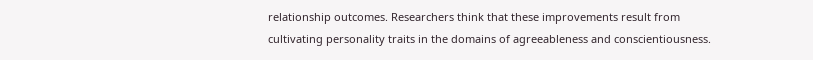relationship outcomes. Researchers think that these improvements result from cultivating personality traits in the domains of agreeableness and conscientiousness.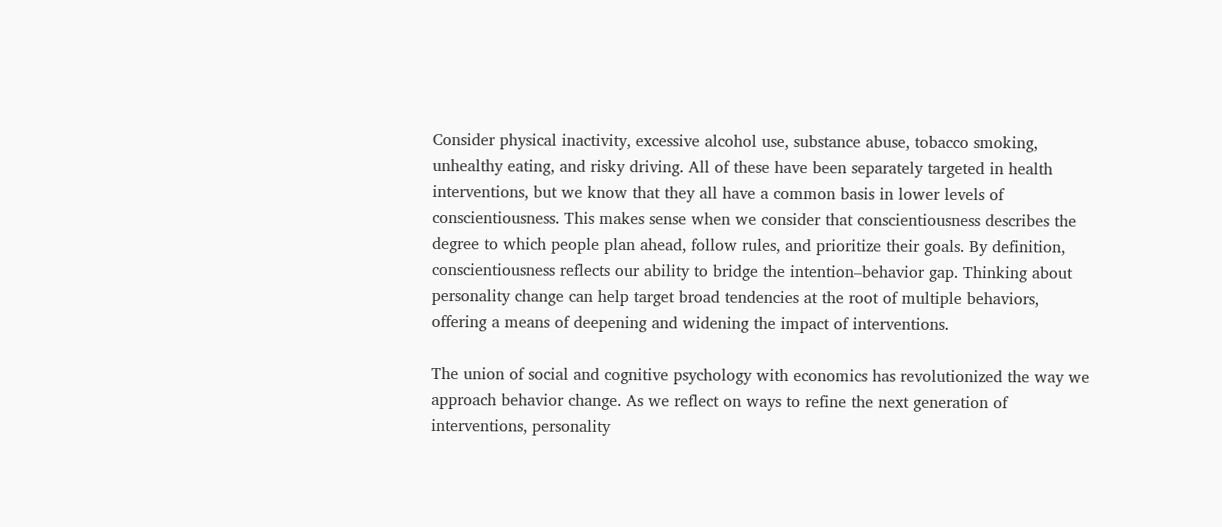Consider physical inactivity, excessive alcohol use, substance abuse, tobacco smoking, unhealthy eating, and risky driving. All of these have been separately targeted in health interventions, but we know that they all have a common basis in lower levels of conscientiousness. This makes sense when we consider that conscientiousness describes the degree to which people plan ahead, follow rules, and prioritize their goals. By definition, conscientiousness reflects our ability to bridge the intention–behavior gap. Thinking about personality change can help target broad tendencies at the root of multiple behaviors, offering a means of deepening and widening the impact of interventions.

The union of social and cognitive psychology with economics has revolutionized the way we approach behavior change. As we reflect on ways to refine the next generation of interventions, personality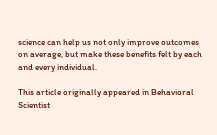science can help us not only improve outcomes on average, but make these benefits felt by each and every individual.

This article originally appeared in Behavioral Scientist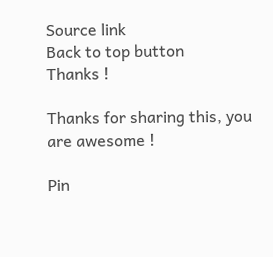Source link
Back to top button
Thanks !

Thanks for sharing this, you are awesome !

Pin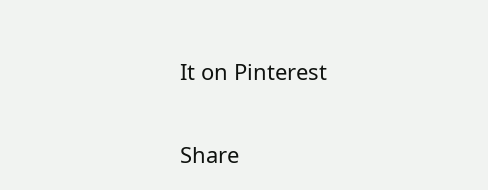It on Pinterest

Share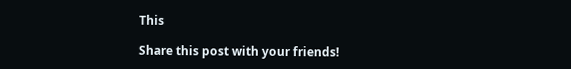This

Share this post with your friends!